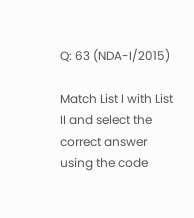Q: 63 (NDA-I/2015)

Match List I with List II and select the correct answer using the code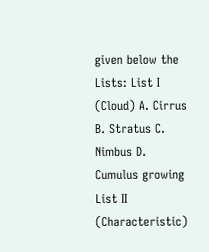given below the Lists: List I (Cloud) A. Cirrus B. Stratus C. Nimbus D. Cumulus growing List II (Characteristic)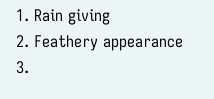1. Rain giving
2. Feathery appearance
3.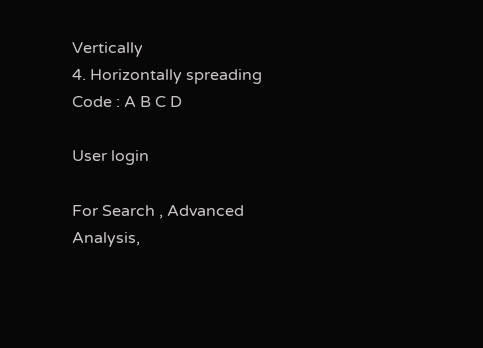Vertically
4. Horizontally spreading Code : A B C D

User login

For Search , Advanced Analysis,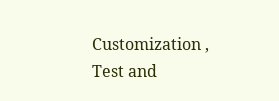Customization , Test and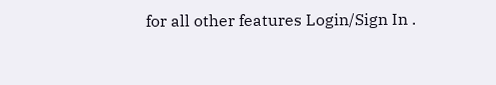for all other features Login/Sign In .